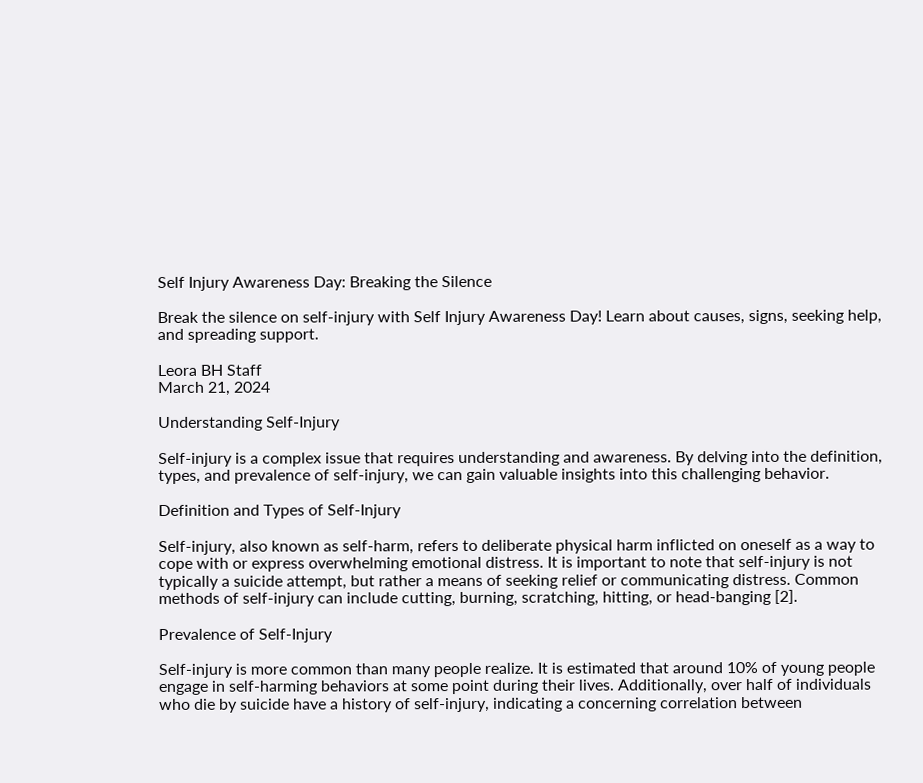Self Injury Awareness Day: Breaking the Silence

Break the silence on self-injury with Self Injury Awareness Day! Learn about causes, signs, seeking help, and spreading support.

Leora BH Staff
March 21, 2024

Understanding Self-Injury

Self-injury is a complex issue that requires understanding and awareness. By delving into the definition, types, and prevalence of self-injury, we can gain valuable insights into this challenging behavior.

Definition and Types of Self-Injury

Self-injury, also known as self-harm, refers to deliberate physical harm inflicted on oneself as a way to cope with or express overwhelming emotional distress. It is important to note that self-injury is not typically a suicide attempt, but rather a means of seeking relief or communicating distress. Common methods of self-injury can include cutting, burning, scratching, hitting, or head-banging [2].

Prevalence of Self-Injury

Self-injury is more common than many people realize. It is estimated that around 10% of young people engage in self-harming behaviors at some point during their lives. Additionally, over half of individuals who die by suicide have a history of self-injury, indicating a concerning correlation between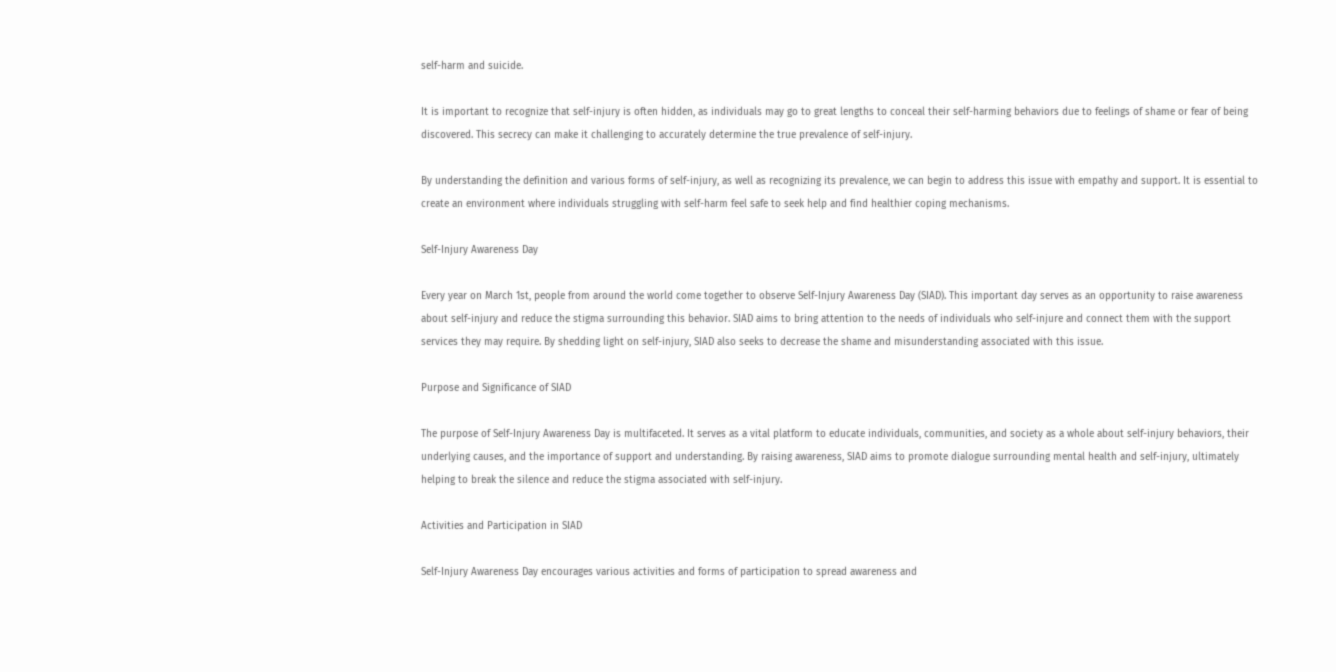self-harm and suicide.

It is important to recognize that self-injury is often hidden, as individuals may go to great lengths to conceal their self-harming behaviors due to feelings of shame or fear of being discovered. This secrecy can make it challenging to accurately determine the true prevalence of self-injury.

By understanding the definition and various forms of self-injury, as well as recognizing its prevalence, we can begin to address this issue with empathy and support. It is essential to create an environment where individuals struggling with self-harm feel safe to seek help and find healthier coping mechanisms.

Self-Injury Awareness Day

Every year on March 1st, people from around the world come together to observe Self-Injury Awareness Day (SIAD). This important day serves as an opportunity to raise awareness about self-injury and reduce the stigma surrounding this behavior. SIAD aims to bring attention to the needs of individuals who self-injure and connect them with the support services they may require. By shedding light on self-injury, SIAD also seeks to decrease the shame and misunderstanding associated with this issue.

Purpose and Significance of SIAD

The purpose of Self-Injury Awareness Day is multifaceted. It serves as a vital platform to educate individuals, communities, and society as a whole about self-injury behaviors, their underlying causes, and the importance of support and understanding. By raising awareness, SIAD aims to promote dialogue surrounding mental health and self-injury, ultimately helping to break the silence and reduce the stigma associated with self-injury.

Activities and Participation in SIAD

Self-Injury Awareness Day encourages various activities and forms of participation to spread awareness and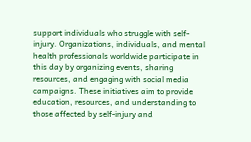support individuals who struggle with self-injury. Organizations, individuals, and mental health professionals worldwide participate in this day by organizing events, sharing resources, and engaging with social media campaigns. These initiatives aim to provide education, resources, and understanding to those affected by self-injury and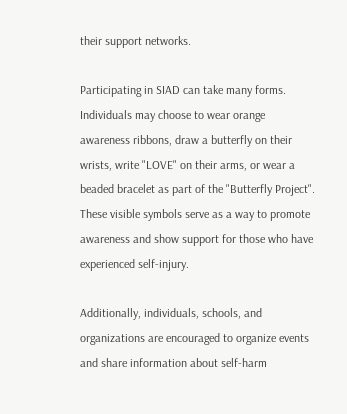their support networks.

Participating in SIAD can take many forms. Individuals may choose to wear orange awareness ribbons, draw a butterfly on their wrists, write "LOVE" on their arms, or wear a beaded bracelet as part of the "Butterfly Project". These visible symbols serve as a way to promote awareness and show support for those who have experienced self-injury.

Additionally, individuals, schools, and organizations are encouraged to organize events and share information about self-harm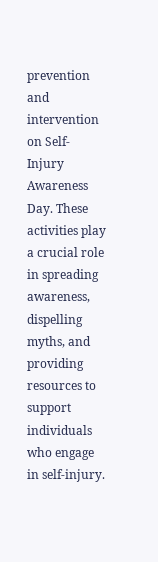prevention and intervention on Self-Injury Awareness Day. These activities play a crucial role in spreading awareness, dispelling myths, and providing resources to support individuals who engage in self-injury.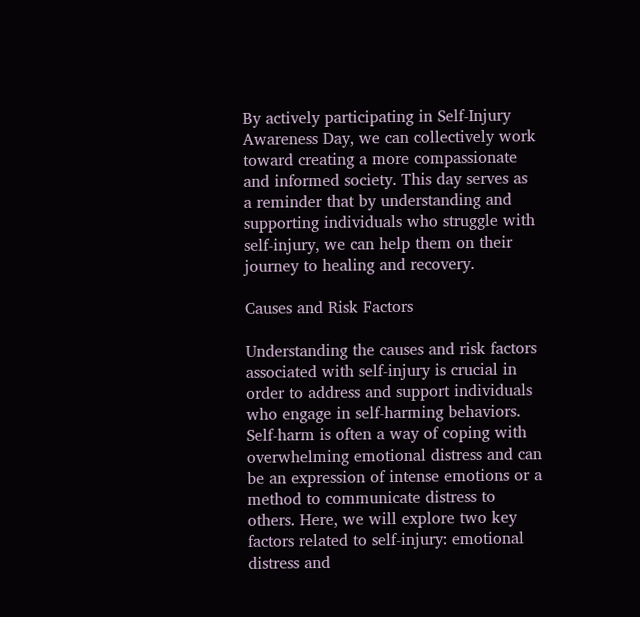By actively participating in Self-Injury Awareness Day, we can collectively work toward creating a more compassionate and informed society. This day serves as a reminder that by understanding and supporting individuals who struggle with self-injury, we can help them on their journey to healing and recovery.

Causes and Risk Factors

Understanding the causes and risk factors associated with self-injury is crucial in order to address and support individuals who engage in self-harming behaviors. Self-harm is often a way of coping with overwhelming emotional distress and can be an expression of intense emotions or a method to communicate distress to others. Here, we will explore two key factors related to self-injury: emotional distress and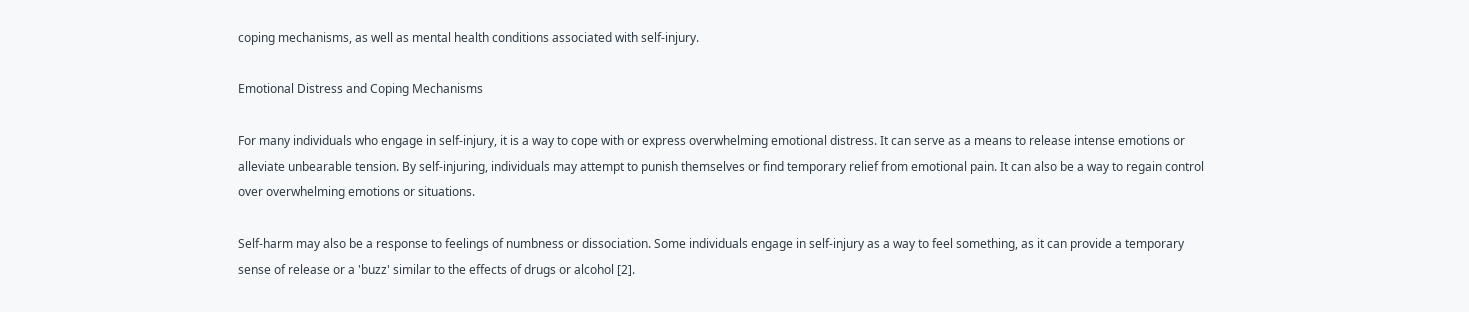coping mechanisms, as well as mental health conditions associated with self-injury.

Emotional Distress and Coping Mechanisms

For many individuals who engage in self-injury, it is a way to cope with or express overwhelming emotional distress. It can serve as a means to release intense emotions or alleviate unbearable tension. By self-injuring, individuals may attempt to punish themselves or find temporary relief from emotional pain. It can also be a way to regain control over overwhelming emotions or situations.

Self-harm may also be a response to feelings of numbness or dissociation. Some individuals engage in self-injury as a way to feel something, as it can provide a temporary sense of release or a 'buzz' similar to the effects of drugs or alcohol [2].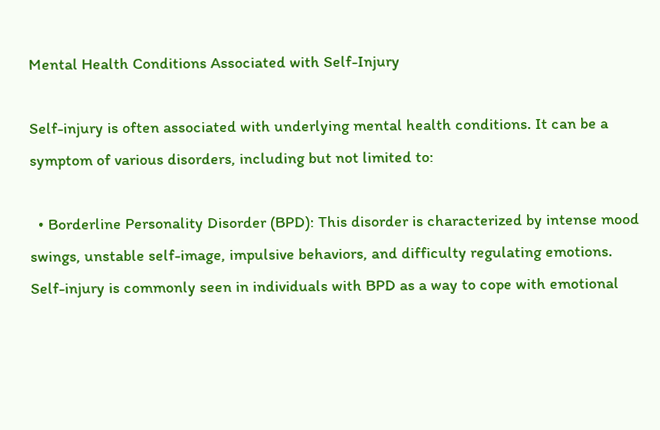Mental Health Conditions Associated with Self-Injury

Self-injury is often associated with underlying mental health conditions. It can be a symptom of various disorders, including but not limited to:

  • Borderline Personality Disorder (BPD): This disorder is characterized by intense mood swings, unstable self-image, impulsive behaviors, and difficulty regulating emotions. Self-injury is commonly seen in individuals with BPD as a way to cope with emotional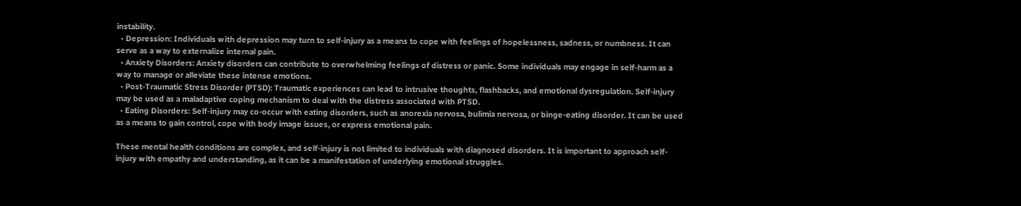instability.
  • Depression: Individuals with depression may turn to self-injury as a means to cope with feelings of hopelessness, sadness, or numbness. It can serve as a way to externalize internal pain.
  • Anxiety Disorders: Anxiety disorders can contribute to overwhelming feelings of distress or panic. Some individuals may engage in self-harm as a way to manage or alleviate these intense emotions.
  • Post-Traumatic Stress Disorder (PTSD): Traumatic experiences can lead to intrusive thoughts, flashbacks, and emotional dysregulation. Self-injury may be used as a maladaptive coping mechanism to deal with the distress associated with PTSD.
  • Eating Disorders: Self-injury may co-occur with eating disorders, such as anorexia nervosa, bulimia nervosa, or binge-eating disorder. It can be used as a means to gain control, cope with body image issues, or express emotional pain.

These mental health conditions are complex, and self-injury is not limited to individuals with diagnosed disorders. It is important to approach self-injury with empathy and understanding, as it can be a manifestation of underlying emotional struggles.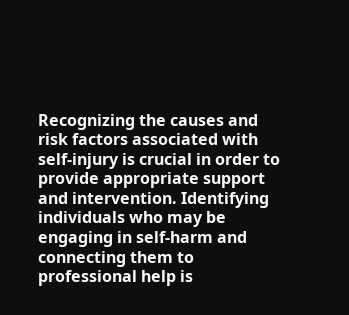Recognizing the causes and risk factors associated with self-injury is crucial in order to provide appropriate support and intervention. Identifying individuals who may be engaging in self-harm and connecting them to professional help is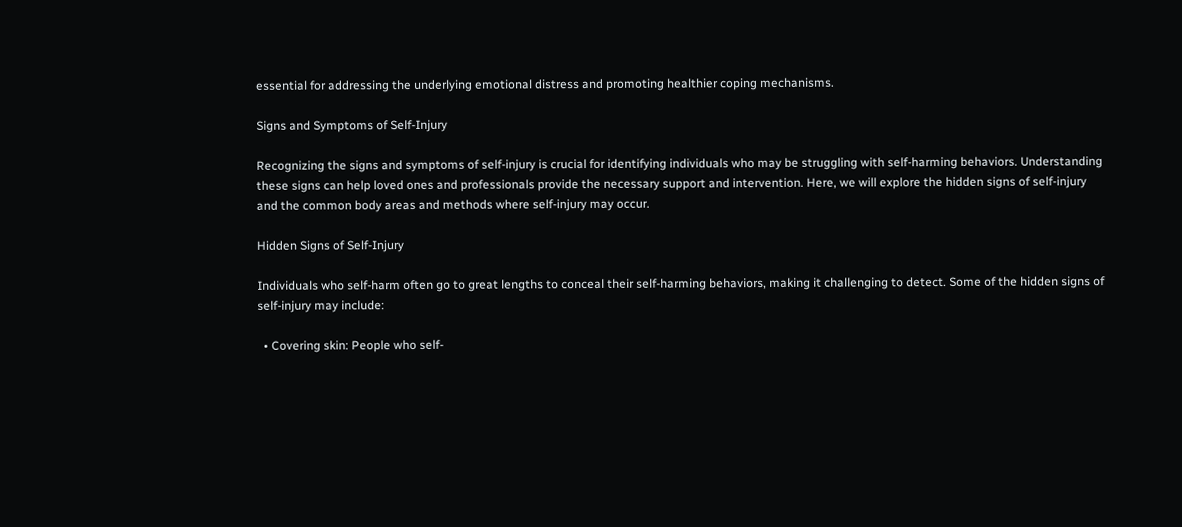essential for addressing the underlying emotional distress and promoting healthier coping mechanisms.

Signs and Symptoms of Self-Injury

Recognizing the signs and symptoms of self-injury is crucial for identifying individuals who may be struggling with self-harming behaviors. Understanding these signs can help loved ones and professionals provide the necessary support and intervention. Here, we will explore the hidden signs of self-injury and the common body areas and methods where self-injury may occur.

Hidden Signs of Self-Injury

Individuals who self-harm often go to great lengths to conceal their self-harming behaviors, making it challenging to detect. Some of the hidden signs of self-injury may include:

  • Covering skin: People who self-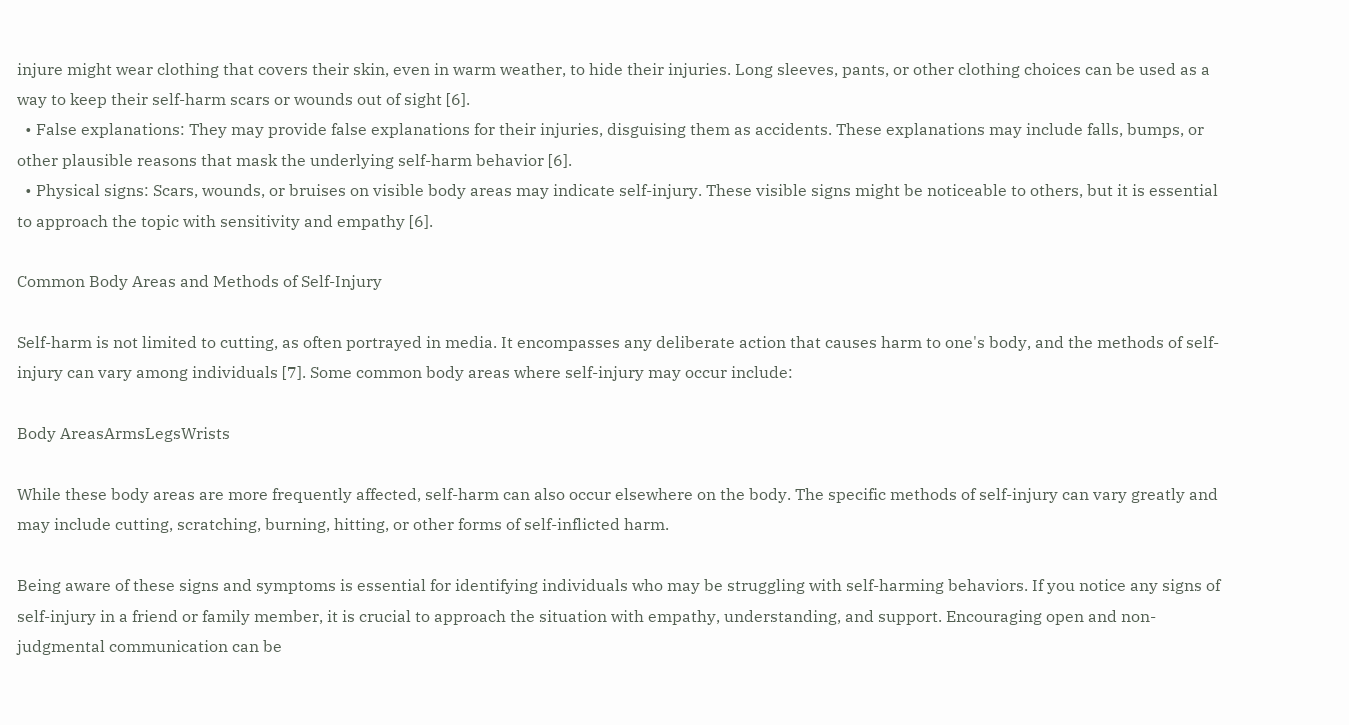injure might wear clothing that covers their skin, even in warm weather, to hide their injuries. Long sleeves, pants, or other clothing choices can be used as a way to keep their self-harm scars or wounds out of sight [6].
  • False explanations: They may provide false explanations for their injuries, disguising them as accidents. These explanations may include falls, bumps, or other plausible reasons that mask the underlying self-harm behavior [6].
  • Physical signs: Scars, wounds, or bruises on visible body areas may indicate self-injury. These visible signs might be noticeable to others, but it is essential to approach the topic with sensitivity and empathy [6].

Common Body Areas and Methods of Self-Injury

Self-harm is not limited to cutting, as often portrayed in media. It encompasses any deliberate action that causes harm to one's body, and the methods of self-injury can vary among individuals [7]. Some common body areas where self-injury may occur include:

Body AreasArmsLegsWrists

While these body areas are more frequently affected, self-harm can also occur elsewhere on the body. The specific methods of self-injury can vary greatly and may include cutting, scratching, burning, hitting, or other forms of self-inflicted harm.

Being aware of these signs and symptoms is essential for identifying individuals who may be struggling with self-harming behaviors. If you notice any signs of self-injury in a friend or family member, it is crucial to approach the situation with empathy, understanding, and support. Encouraging open and non-judgmental communication can be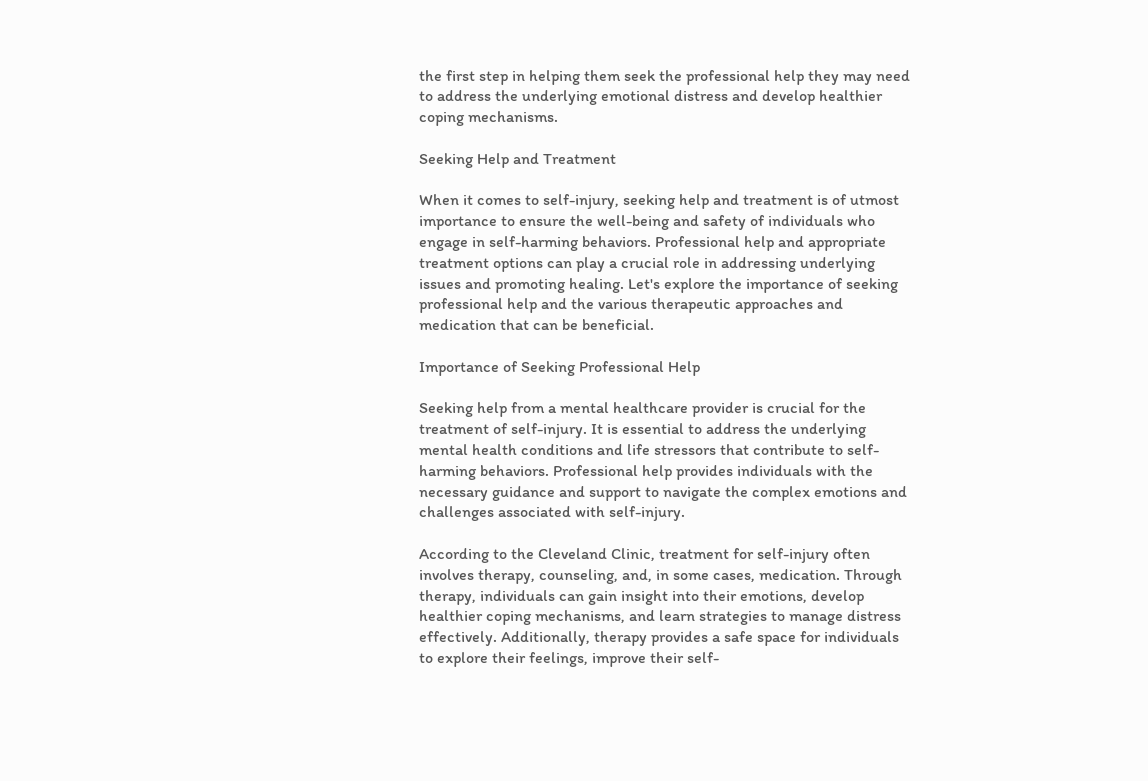the first step in helping them seek the professional help they may need to address the underlying emotional distress and develop healthier coping mechanisms.

Seeking Help and Treatment

When it comes to self-injury, seeking help and treatment is of utmost importance to ensure the well-being and safety of individuals who engage in self-harming behaviors. Professional help and appropriate treatment options can play a crucial role in addressing underlying issues and promoting healing. Let's explore the importance of seeking professional help and the various therapeutic approaches and medication that can be beneficial.

Importance of Seeking Professional Help

Seeking help from a mental healthcare provider is crucial for the treatment of self-injury. It is essential to address the underlying mental health conditions and life stressors that contribute to self-harming behaviors. Professional help provides individuals with the necessary guidance and support to navigate the complex emotions and challenges associated with self-injury.

According to the Cleveland Clinic, treatment for self-injury often involves therapy, counseling, and, in some cases, medication. Through therapy, individuals can gain insight into their emotions, develop healthier coping mechanisms, and learn strategies to manage distress effectively. Additionally, therapy provides a safe space for individuals to explore their feelings, improve their self-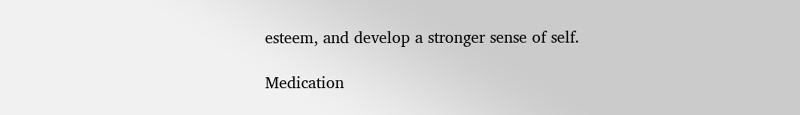esteem, and develop a stronger sense of self.

Medication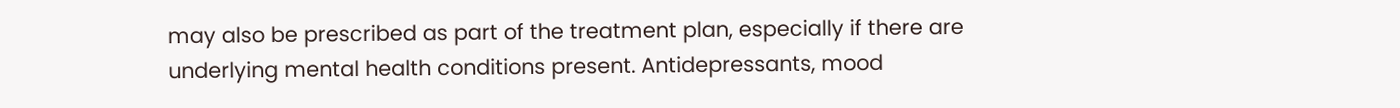may also be prescribed as part of the treatment plan, especially if there are underlying mental health conditions present. Antidepressants, mood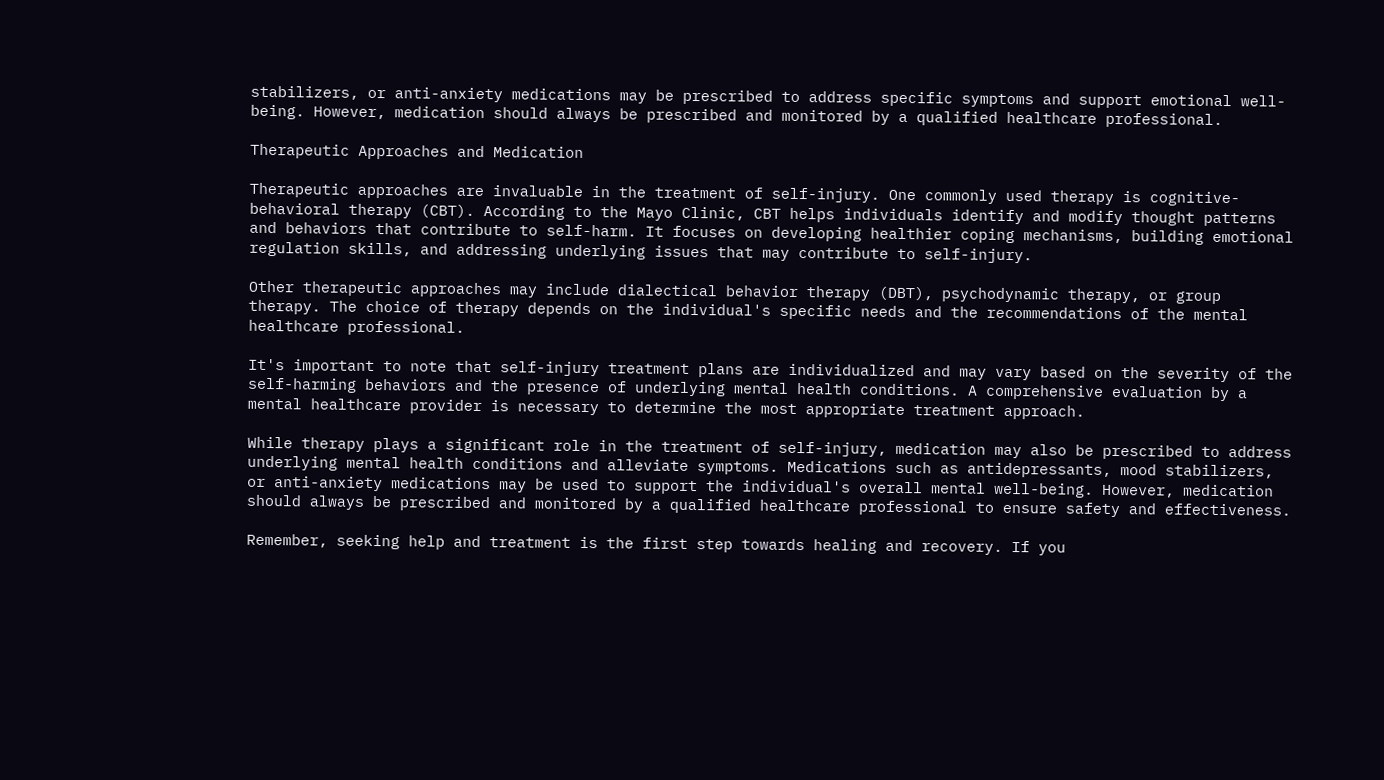stabilizers, or anti-anxiety medications may be prescribed to address specific symptoms and support emotional well-being. However, medication should always be prescribed and monitored by a qualified healthcare professional.

Therapeutic Approaches and Medication

Therapeutic approaches are invaluable in the treatment of self-injury. One commonly used therapy is cognitive-behavioral therapy (CBT). According to the Mayo Clinic, CBT helps individuals identify and modify thought patterns and behaviors that contribute to self-harm. It focuses on developing healthier coping mechanisms, building emotional regulation skills, and addressing underlying issues that may contribute to self-injury.

Other therapeutic approaches may include dialectical behavior therapy (DBT), psychodynamic therapy, or group therapy. The choice of therapy depends on the individual's specific needs and the recommendations of the mental healthcare professional.

It's important to note that self-injury treatment plans are individualized and may vary based on the severity of the self-harming behaviors and the presence of underlying mental health conditions. A comprehensive evaluation by a mental healthcare provider is necessary to determine the most appropriate treatment approach.

While therapy plays a significant role in the treatment of self-injury, medication may also be prescribed to address underlying mental health conditions and alleviate symptoms. Medications such as antidepressants, mood stabilizers, or anti-anxiety medications may be used to support the individual's overall mental well-being. However, medication should always be prescribed and monitored by a qualified healthcare professional to ensure safety and effectiveness.

Remember, seeking help and treatment is the first step towards healing and recovery. If you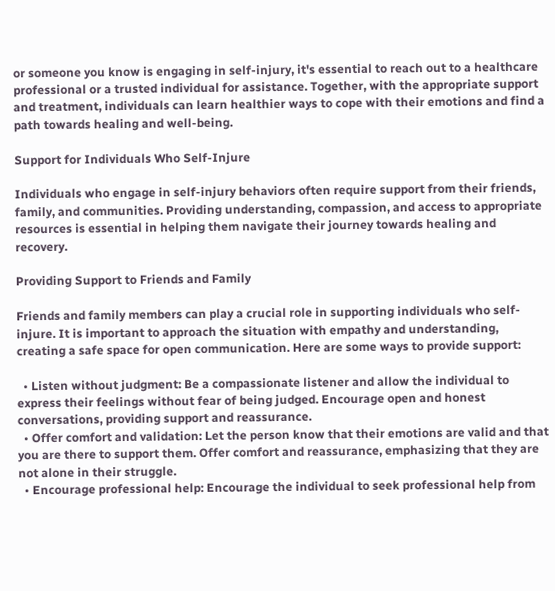or someone you know is engaging in self-injury, it's essential to reach out to a healthcare professional or a trusted individual for assistance. Together, with the appropriate support and treatment, individuals can learn healthier ways to cope with their emotions and find a path towards healing and well-being.

Support for Individuals Who Self-Injure

Individuals who engage in self-injury behaviors often require support from their friends, family, and communities. Providing understanding, compassion, and access to appropriate resources is essential in helping them navigate their journey towards healing and recovery.

Providing Support to Friends and Family

Friends and family members can play a crucial role in supporting individuals who self-injure. It is important to approach the situation with empathy and understanding, creating a safe space for open communication. Here are some ways to provide support:

  • Listen without judgment: Be a compassionate listener and allow the individual to express their feelings without fear of being judged. Encourage open and honest conversations, providing support and reassurance.
  • Offer comfort and validation: Let the person know that their emotions are valid and that you are there to support them. Offer comfort and reassurance, emphasizing that they are not alone in their struggle.
  • Encourage professional help: Encourage the individual to seek professional help from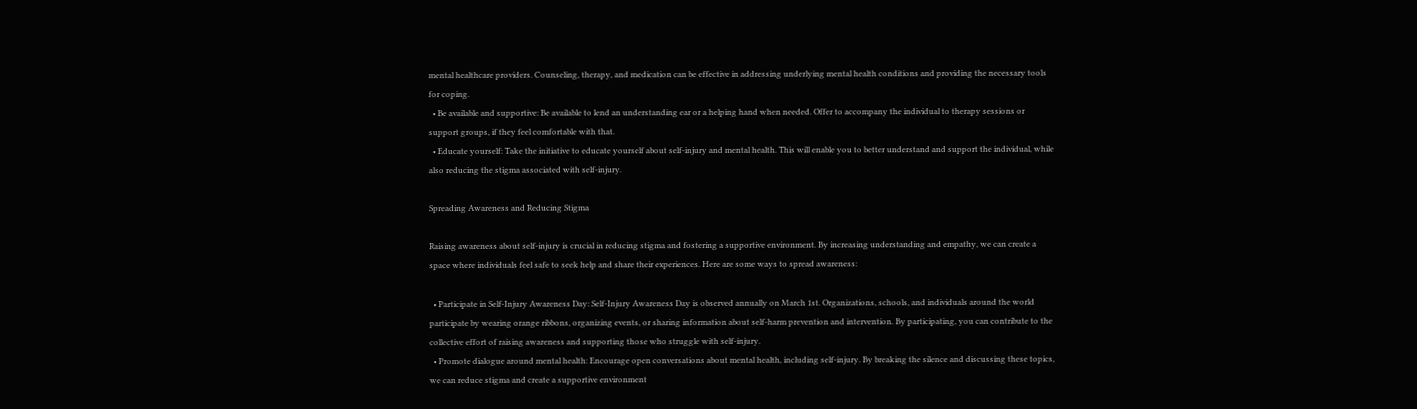mental healthcare providers. Counseling, therapy, and medication can be effective in addressing underlying mental health conditions and providing the necessary tools for coping.
  • Be available and supportive: Be available to lend an understanding ear or a helping hand when needed. Offer to accompany the individual to therapy sessions or support groups, if they feel comfortable with that.
  • Educate yourself: Take the initiative to educate yourself about self-injury and mental health. This will enable you to better understand and support the individual, while also reducing the stigma associated with self-injury.

Spreading Awareness and Reducing Stigma

Raising awareness about self-injury is crucial in reducing stigma and fostering a supportive environment. By increasing understanding and empathy, we can create a space where individuals feel safe to seek help and share their experiences. Here are some ways to spread awareness:

  • Participate in Self-Injury Awareness Day: Self-Injury Awareness Day is observed annually on March 1st. Organizations, schools, and individuals around the world participate by wearing orange ribbons, organizing events, or sharing information about self-harm prevention and intervention. By participating, you can contribute to the collective effort of raising awareness and supporting those who struggle with self-injury.
  • Promote dialogue around mental health: Encourage open conversations about mental health, including self-injury. By breaking the silence and discussing these topics, we can reduce stigma and create a supportive environment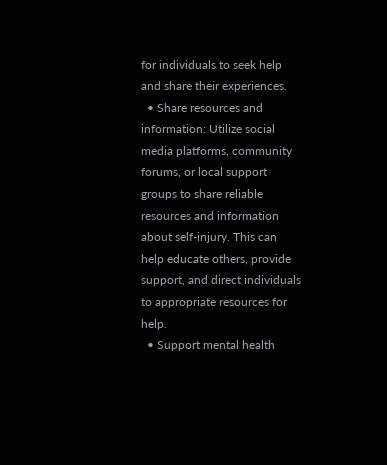for individuals to seek help and share their experiences.
  • Share resources and information: Utilize social media platforms, community forums, or local support groups to share reliable resources and information about self-injury. This can help educate others, provide support, and direct individuals to appropriate resources for help.
  • Support mental health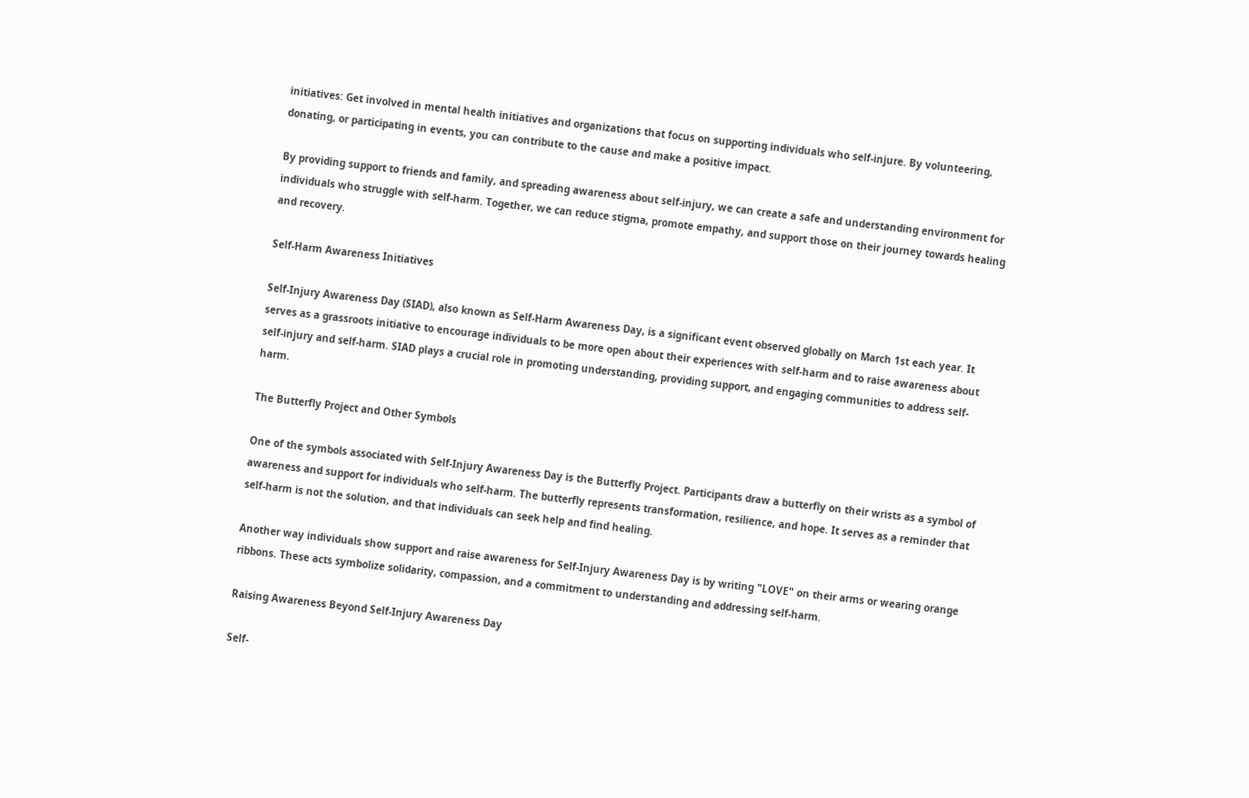initiatives: Get involved in mental health initiatives and organizations that focus on supporting individuals who self-injure. By volunteering, donating, or participating in events, you can contribute to the cause and make a positive impact.

By providing support to friends and family, and spreading awareness about self-injury, we can create a safe and understanding environment for individuals who struggle with self-harm. Together, we can reduce stigma, promote empathy, and support those on their journey towards healing and recovery.

Self-Harm Awareness Initiatives

Self-Injury Awareness Day (SIAD), also known as Self-Harm Awareness Day, is a significant event observed globally on March 1st each year. It serves as a grassroots initiative to encourage individuals to be more open about their experiences with self-harm and to raise awareness about self-injury and self-harm. SIAD plays a crucial role in promoting understanding, providing support, and engaging communities to address self-harm.

The Butterfly Project and Other Symbols

One of the symbols associated with Self-Injury Awareness Day is the Butterfly Project. Participants draw a butterfly on their wrists as a symbol of awareness and support for individuals who self-harm. The butterfly represents transformation, resilience, and hope. It serves as a reminder that self-harm is not the solution, and that individuals can seek help and find healing.

Another way individuals show support and raise awareness for Self-Injury Awareness Day is by writing "LOVE" on their arms or wearing orange ribbons. These acts symbolize solidarity, compassion, and a commitment to understanding and addressing self-harm.

Raising Awareness Beyond Self-Injury Awareness Day

Self-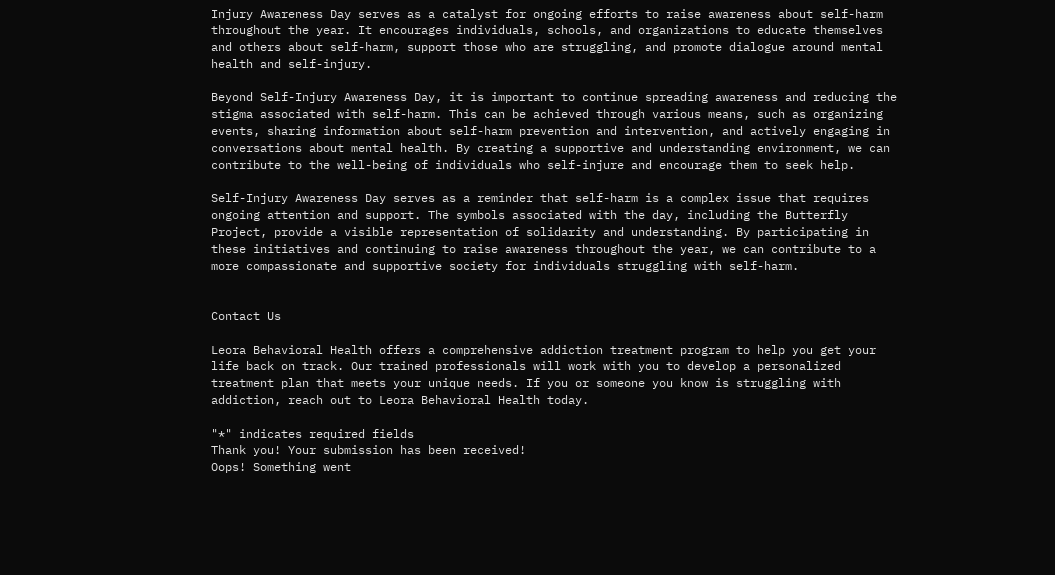Injury Awareness Day serves as a catalyst for ongoing efforts to raise awareness about self-harm throughout the year. It encourages individuals, schools, and organizations to educate themselves and others about self-harm, support those who are struggling, and promote dialogue around mental health and self-injury.

Beyond Self-Injury Awareness Day, it is important to continue spreading awareness and reducing the stigma associated with self-harm. This can be achieved through various means, such as organizing events, sharing information about self-harm prevention and intervention, and actively engaging in conversations about mental health. By creating a supportive and understanding environment, we can contribute to the well-being of individuals who self-injure and encourage them to seek help.

Self-Injury Awareness Day serves as a reminder that self-harm is a complex issue that requires ongoing attention and support. The symbols associated with the day, including the Butterfly Project, provide a visible representation of solidarity and understanding. By participating in these initiatives and continuing to raise awareness throughout the year, we can contribute to a more compassionate and supportive society for individuals struggling with self-harm.


Contact Us

Leora Behavioral Health offers a comprehensive addiction treatment program to help you get your life back on track. Our trained professionals will work with you to develop a personalized treatment plan that meets your unique needs. If you or someone you know is struggling with addiction, reach out to Leora Behavioral Health today.

"*" indicates required fields
Thank you! Your submission has been received!
Oops! Something went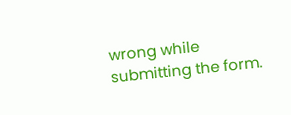wrong while submitting the form.